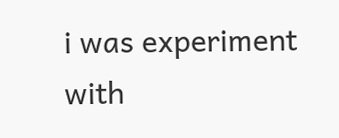i was experiment with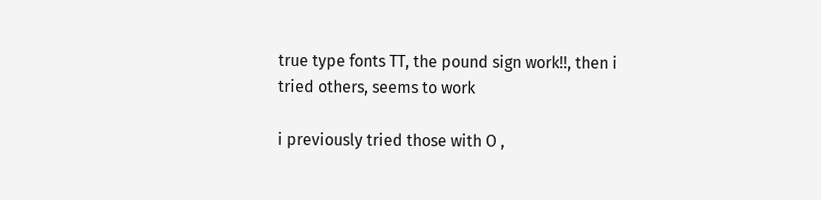true type fonts TT, the pound sign work!!, then i tried others, seems to work

i previously tried those with O ,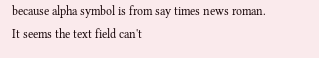because alpha symbol is from say times news roman. It seems the text field can't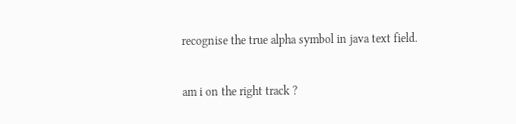recognise the true alpha symbol in java text field.

am i on the right track ?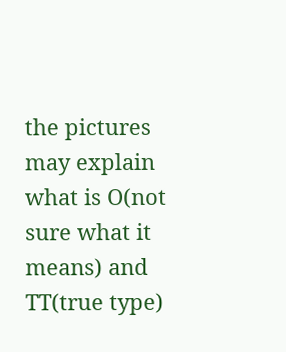the pictures may explain what is O(not sure what it means) and TT(true type)